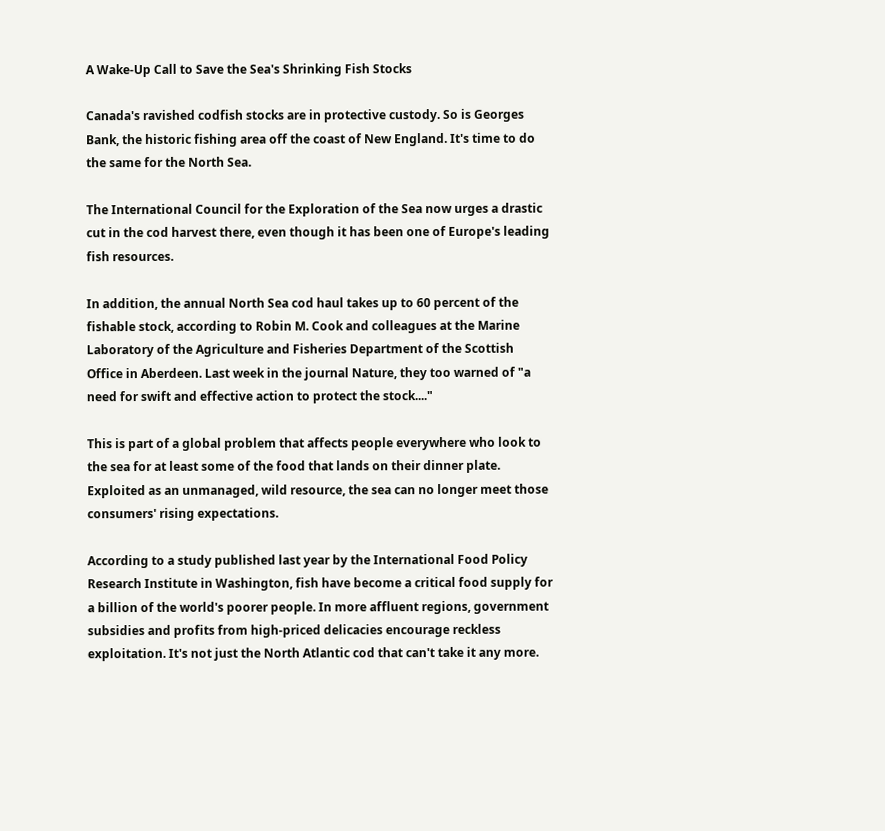A Wake-Up Call to Save the Sea's Shrinking Fish Stocks

Canada's ravished codfish stocks are in protective custody. So is Georges Bank, the historic fishing area off the coast of New England. It's time to do the same for the North Sea.

The International Council for the Exploration of the Sea now urges a drastic cut in the cod harvest there, even though it has been one of Europe's leading fish resources.

In addition, the annual North Sea cod haul takes up to 60 percent of the fishable stock, according to Robin M. Cook and colleagues at the Marine Laboratory of the Agriculture and Fisheries Department of the Scottish Office in Aberdeen. Last week in the journal Nature, they too warned of "a need for swift and effective action to protect the stock...."

This is part of a global problem that affects people everywhere who look to the sea for at least some of the food that lands on their dinner plate. Exploited as an unmanaged, wild resource, the sea can no longer meet those consumers' rising expectations.

According to a study published last year by the International Food Policy Research Institute in Washington, fish have become a critical food supply for a billion of the world's poorer people. In more affluent regions, government subsidies and profits from high-priced delicacies encourage reckless exploitation. It's not just the North Atlantic cod that can't take it any more.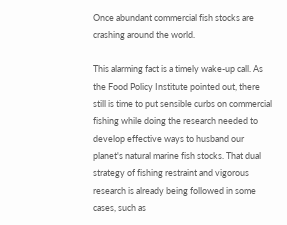Once abundant commercial fish stocks are crashing around the world.

This alarming fact is a timely wake-up call. As the Food Policy Institute pointed out, there still is time to put sensible curbs on commercial fishing while doing the research needed to develop effective ways to husband our planet's natural marine fish stocks. That dual strategy of fishing restraint and vigorous research is already being followed in some cases, such as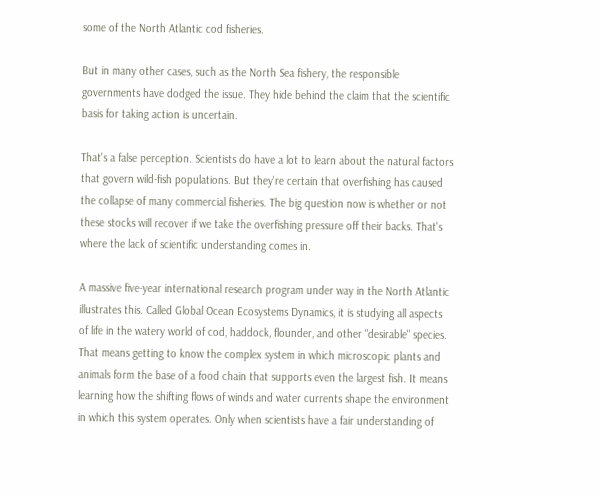some of the North Atlantic cod fisheries.

But in many other cases, such as the North Sea fishery, the responsible governments have dodged the issue. They hide behind the claim that the scientific basis for taking action is uncertain.

That's a false perception. Scientists do have a lot to learn about the natural factors that govern wild-fish populations. But they're certain that overfishing has caused the collapse of many commercial fisheries. The big question now is whether or not these stocks will recover if we take the overfishing pressure off their backs. That's where the lack of scientific understanding comes in.

A massive five-year international research program under way in the North Atlantic illustrates this. Called Global Ocean Ecosystems Dynamics, it is studying all aspects of life in the watery world of cod, haddock, flounder, and other "desirable" species. That means getting to know the complex system in which microscopic plants and animals form the base of a food chain that supports even the largest fish. It means learning how the shifting flows of winds and water currents shape the environment in which this system operates. Only when scientists have a fair understanding of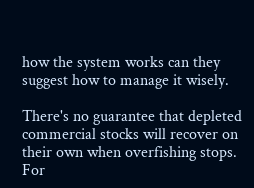how the system works can they suggest how to manage it wisely.

There's no guarantee that depleted commercial stocks will recover on their own when overfishing stops. For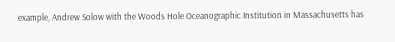example, Andrew Solow with the Woods Hole Oceanographic Institution in Massachusetts has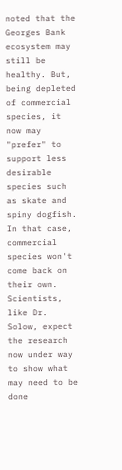noted that the Georges Bank ecosystem may still be healthy. But, being depleted of commercial species, it now may "prefer" to support less desirable species such as skate and spiny dogfish. In that case, commercial species won't come back on their own. Scientists, like Dr. Solow, expect the research now under way to show what may need to be done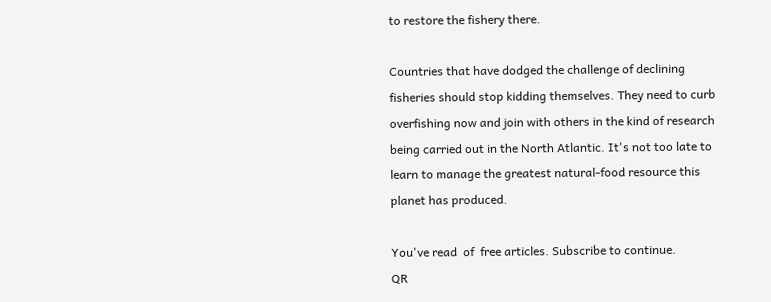to restore the fishery there.

Countries that have dodged the challenge of declining fisheries should stop kidding themselves. They need to curb overfishing now and join with others in the kind of research being carried out in the North Atlantic. It's not too late to learn to manage the greatest natural-food resource this planet has produced.

You've read  of  free articles. Subscribe to continue.
QR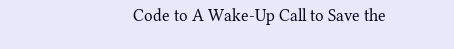Code to A Wake-Up Call to Save the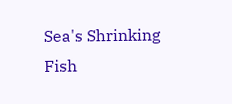Sea's Shrinking Fish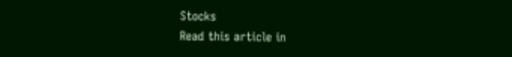Stocks
Read this article in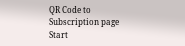QR Code to Subscription page
Start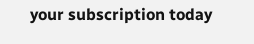your subscription today